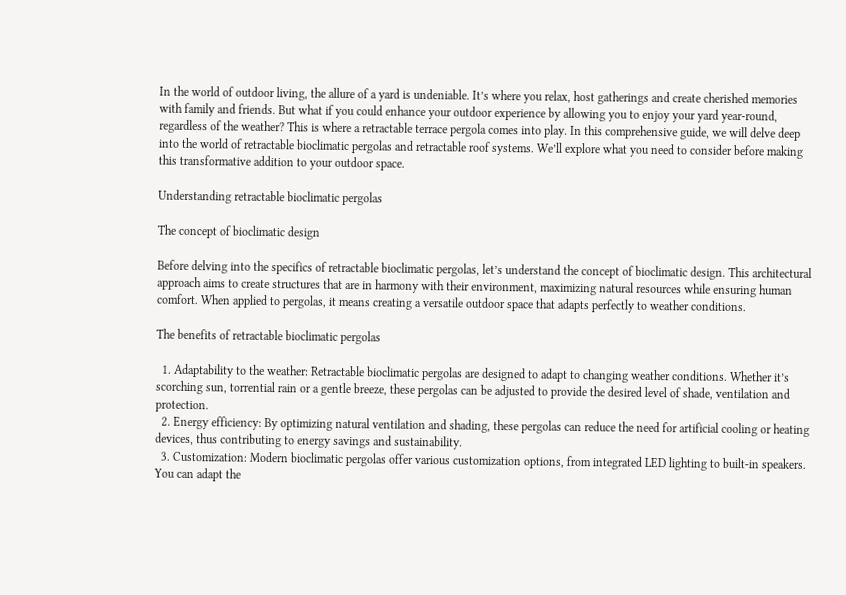In the world of outdoor living, the allure of a yard is undeniable. It’s where you relax, host gatherings and create cherished memories with family and friends. But what if you could enhance your outdoor experience by allowing you to enjoy your yard year-round, regardless of the weather? This is where a retractable terrace pergola comes into play. In this comprehensive guide, we will delve deep into the world of retractable bioclimatic pergolas and retractable roof systems. We’ll explore what you need to consider before making this transformative addition to your outdoor space.

Understanding retractable bioclimatic pergolas

The concept of bioclimatic design

Before delving into the specifics of retractable bioclimatic pergolas, let’s understand the concept of bioclimatic design. This architectural approach aims to create structures that are in harmony with their environment, maximizing natural resources while ensuring human comfort. When applied to pergolas, it means creating a versatile outdoor space that adapts perfectly to weather conditions.

The benefits of retractable bioclimatic pergolas

  1. Adaptability to the weather: Retractable bioclimatic pergolas are designed to adapt to changing weather conditions. Whether it’s scorching sun, torrential rain or a gentle breeze, these pergolas can be adjusted to provide the desired level of shade, ventilation and protection.
  2. Energy efficiency: By optimizing natural ventilation and shading, these pergolas can reduce the need for artificial cooling or heating devices, thus contributing to energy savings and sustainability.
  3. Customization: Modern bioclimatic pergolas offer various customization options, from integrated LED lighting to built-in speakers. You can adapt the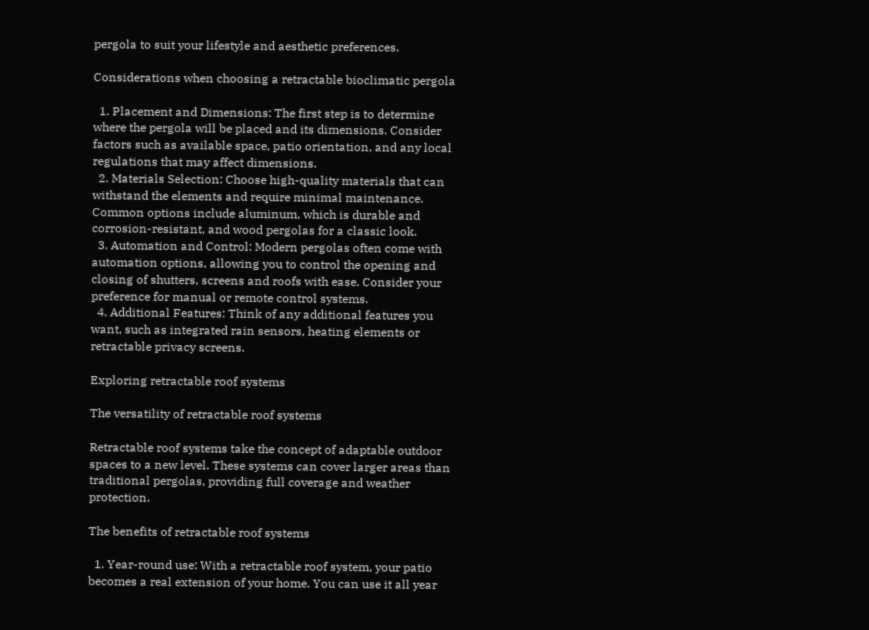pergola to suit your lifestyle and aesthetic preferences.

Considerations when choosing a retractable bioclimatic pergola

  1. Placement and Dimensions: The first step is to determine where the pergola will be placed and its dimensions. Consider factors such as available space, patio orientation, and any local regulations that may affect dimensions.
  2. Materials Selection: Choose high-quality materials that can withstand the elements and require minimal maintenance. Common options include aluminum, which is durable and corrosion-resistant, and wood pergolas for a classic look.
  3. Automation and Control: Modern pergolas often come with automation options, allowing you to control the opening and closing of shutters, screens and roofs with ease. Consider your preference for manual or remote control systems.
  4. Additional Features: Think of any additional features you want, such as integrated rain sensors, heating elements or retractable privacy screens.

Exploring retractable roof systems

The versatility of retractable roof systems

Retractable roof systems take the concept of adaptable outdoor spaces to a new level. These systems can cover larger areas than traditional pergolas, providing full coverage and weather protection.

The benefits of retractable roof systems

  1. Year-round use: With a retractable roof system, your patio becomes a real extension of your home. You can use it all year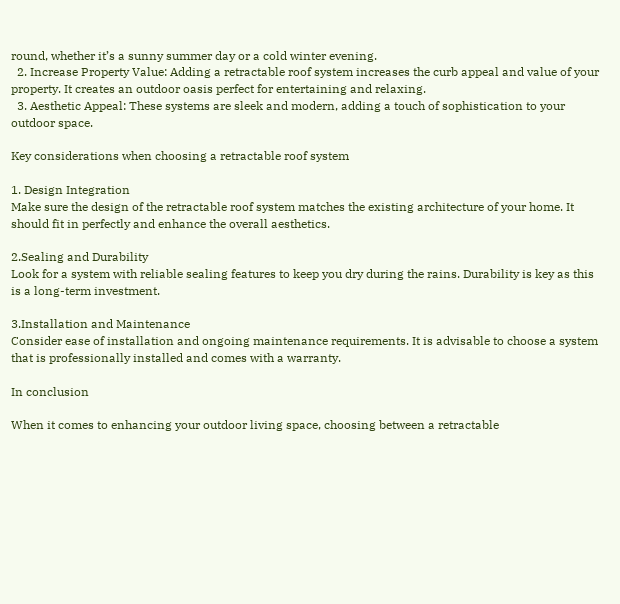round, whether it’s a sunny summer day or a cold winter evening.
  2. Increase Property Value: Adding a retractable roof system increases the curb appeal and value of your property. It creates an outdoor oasis perfect for entertaining and relaxing.
  3. Aesthetic Appeal: These systems are sleek and modern, adding a touch of sophistication to your outdoor space.

Key considerations when choosing a retractable roof system

1. Design Integration
Make sure the design of the retractable roof system matches the existing architecture of your home. It should fit in perfectly and enhance the overall aesthetics.

2.Sealing and Durability
Look for a system with reliable sealing features to keep you dry during the rains. Durability is key as this is a long-term investment.

3.Installation and Maintenance
Consider ease of installation and ongoing maintenance requirements. It is advisable to choose a system that is professionally installed and comes with a warranty.

In conclusion

When it comes to enhancing your outdoor living space, choosing between a retractable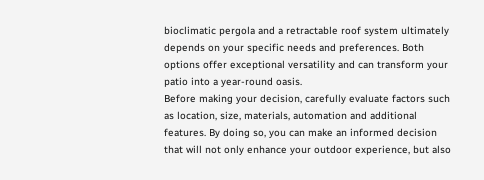bioclimatic pergola and a retractable roof system ultimately depends on your specific needs and preferences. Both options offer exceptional versatility and can transform your patio into a year-round oasis.
Before making your decision, carefully evaluate factors such as location, size, materials, automation and additional features. By doing so, you can make an informed decision that will not only enhance your outdoor experience, but also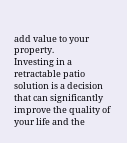add value to your property.
Investing in a retractable patio solution is a decision that can significantly improve the quality of your life and the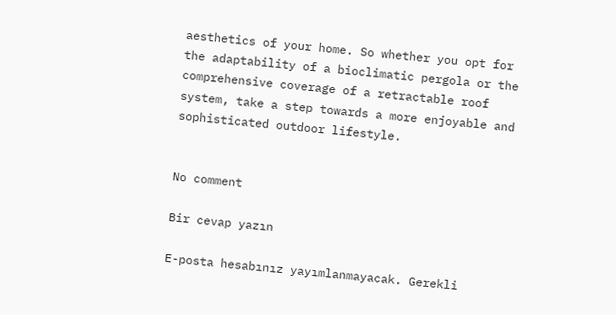aesthetics of your home. So whether you opt for the adaptability of a bioclimatic pergola or the comprehensive coverage of a retractable roof system, take a step towards a more enjoyable and sophisticated outdoor lifestyle.


No comment

Bir cevap yazın

E-posta hesabınız yayımlanmayacak. Gerekli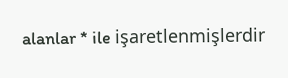alanlar * ile işaretlenmişlerdir